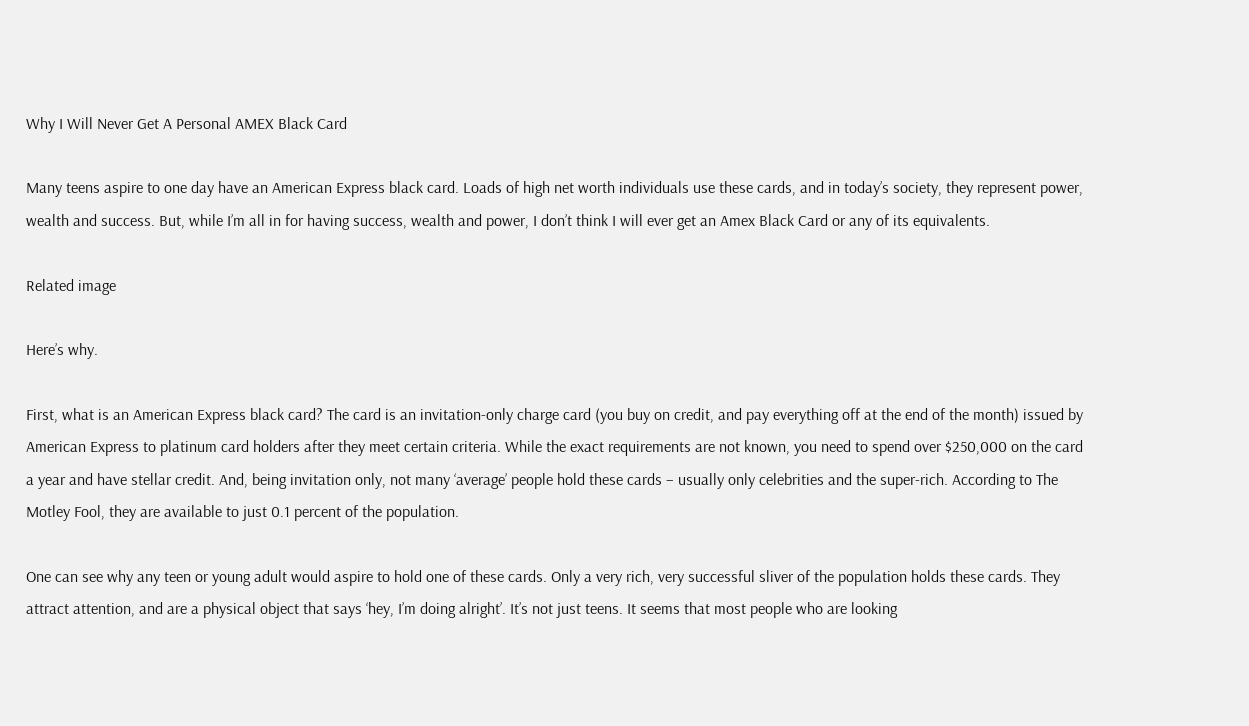Why I Will Never Get A Personal AMEX Black Card

Many teens aspire to one day have an American Express black card. Loads of high net worth individuals use these cards, and in today’s society, they represent power, wealth and success. But, while I’m all in for having success, wealth and power, I don’t think I will ever get an Amex Black Card or any of its equivalents.

Related image

Here’s why.

First, what is an American Express black card? The card is an invitation-only charge card (you buy on credit, and pay everything off at the end of the month) issued by American Express to platinum card holders after they meet certain criteria. While the exact requirements are not known, you need to spend over $250,000 on the card a year and have stellar credit. And, being invitation only, not many ‘average’ people hold these cards – usually only celebrities and the super-rich. According to The Motley Fool, they are available to just 0.1 percent of the population.

One can see why any teen or young adult would aspire to hold one of these cards. Only a very rich, very successful sliver of the population holds these cards. They attract attention, and are a physical object that says ‘hey, I’m doing alright’. It’s not just teens. It seems that most people who are looking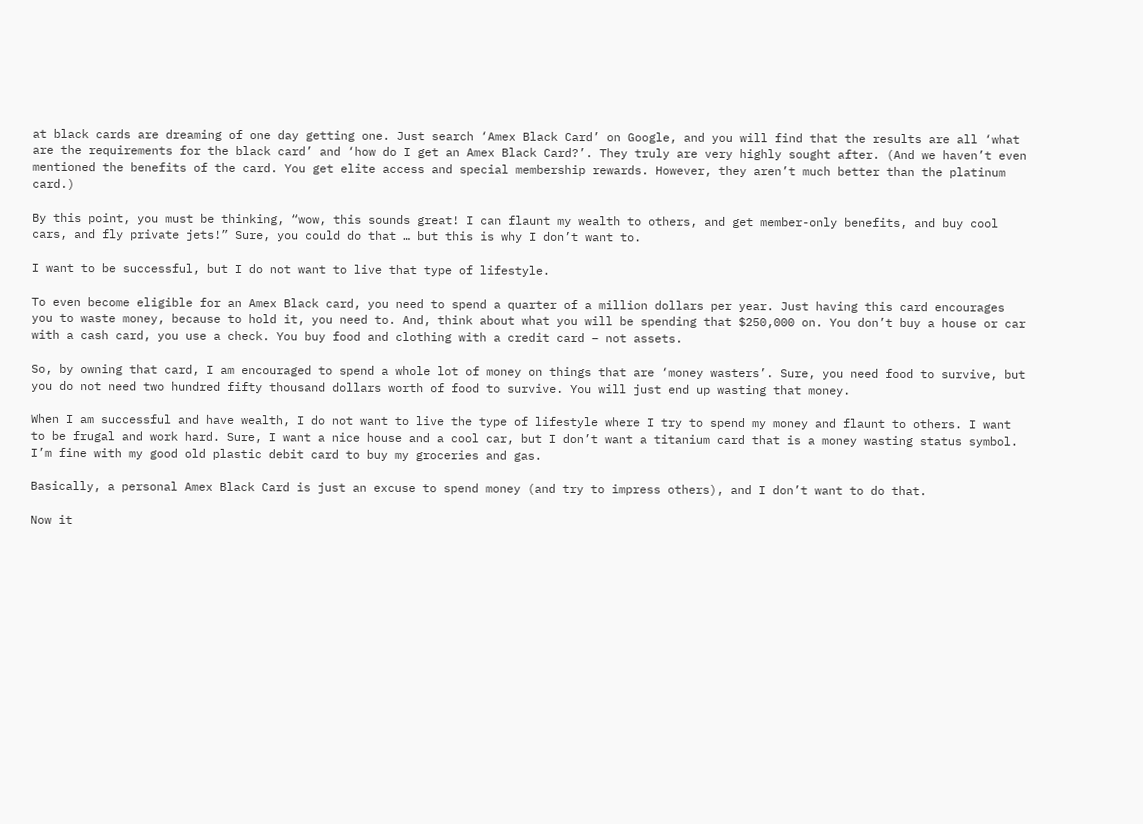at black cards are dreaming of one day getting one. Just search ‘Amex Black Card’ on Google, and you will find that the results are all ‘what are the requirements for the black card’ and ‘how do I get an Amex Black Card?’. They truly are very highly sought after. (And we haven’t even mentioned the benefits of the card. You get elite access and special membership rewards. However, they aren’t much better than the platinum card.)

By this point, you must be thinking, “wow, this sounds great! I can flaunt my wealth to others, and get member-only benefits, and buy cool cars, and fly private jets!” Sure, you could do that … but this is why I don’t want to.

I want to be successful, but I do not want to live that type of lifestyle.

To even become eligible for an Amex Black card, you need to spend a quarter of a million dollars per year. Just having this card encourages you to waste money, because to hold it, you need to. And, think about what you will be spending that $250,000 on. You don’t buy a house or car with a cash card, you use a check. You buy food and clothing with a credit card – not assets.

So, by owning that card, I am encouraged to spend a whole lot of money on things that are ‘money wasters’. Sure, you need food to survive, but you do not need two hundred fifty thousand dollars worth of food to survive. You will just end up wasting that money.

When I am successful and have wealth, I do not want to live the type of lifestyle where I try to spend my money and flaunt to others. I want to be frugal and work hard. Sure, I want a nice house and a cool car, but I don’t want a titanium card that is a money wasting status symbol. I’m fine with my good old plastic debit card to buy my groceries and gas.

Basically, a personal Amex Black Card is just an excuse to spend money (and try to impress others), and I don’t want to do that.

Now it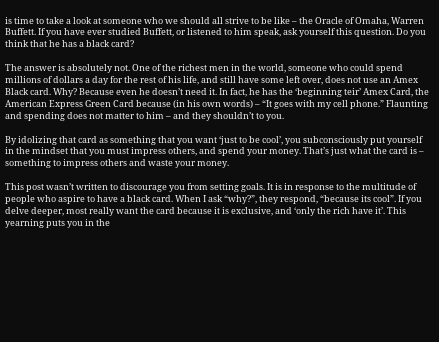is time to take a look at someone who we should all strive to be like – the Oracle of Omaha, Warren Buffett. If you have ever studied Buffett, or listened to him speak, ask yourself this question. Do you think that he has a black card?

The answer is absolutely not. One of the richest men in the world, someone who could spend millions of dollars a day for the rest of his life, and still have some left over, does not use an Amex Black card. Why? Because even he doesn’t need it. In fact, he has the ‘beginning teir’ Amex Card, the American Express Green Card because (in his own words) – “It goes with my cell phone.” Flaunting and spending does not matter to him – and they shouldn’t to you.

By idolizing that card as something that you want ‘just to be cool’, you subconsciously put yourself in the mindset that you must impress others, and spend your money. That’s just what the card is – something to impress others and waste your money.

This post wasn’t written to discourage you from setting goals. It is in response to the multitude of people who aspire to have a black card. When I ask “why?”, they respond, “because its cool”. If you delve deeper, most really want the card because it is exclusive, and ‘only the rich have it’. This yearning puts you in the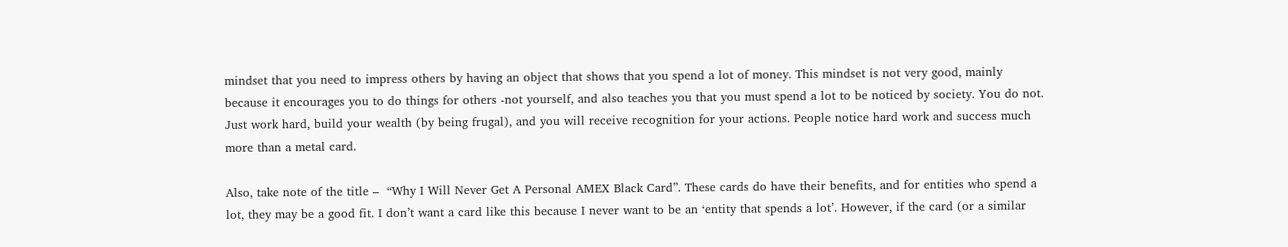mindset that you need to impress others by having an object that shows that you spend a lot of money. This mindset is not very good, mainly because it encourages you to do things for others -not yourself, and also teaches you that you must spend a lot to be noticed by society. You do not. Just work hard, build your wealth (by being frugal), and you will receive recognition for your actions. People notice hard work and success much more than a metal card.

Also, take note of the title –  “Why I Will Never Get A Personal AMEX Black Card”. These cards do have their benefits, and for entities who spend a lot, they may be a good fit. I don’t want a card like this because I never want to be an ‘entity that spends a lot’. However, if the card (or a similar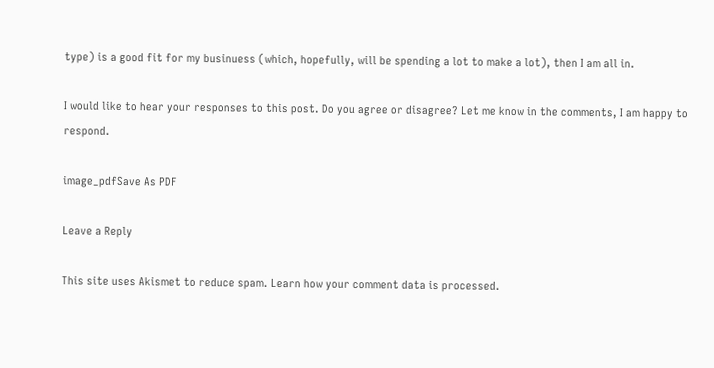type) is a good fit for my businuess (which, hopefully, will be spending a lot to make a lot), then I am all in.

I would like to hear your responses to this post. Do you agree or disagree? Let me know in the comments, I am happy to respond.

image_pdfSave As PDF

Leave a Reply

This site uses Akismet to reduce spam. Learn how your comment data is processed.